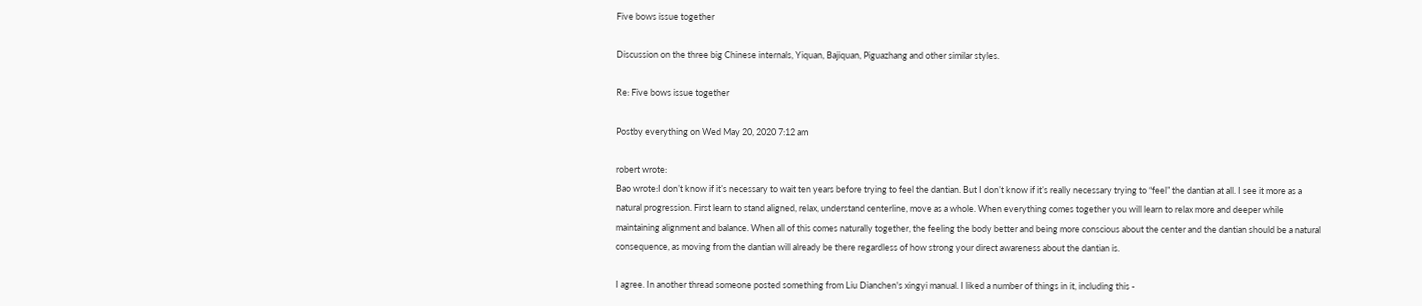Five bows issue together

Discussion on the three big Chinese internals, Yiquan, Bajiquan, Piguazhang and other similar styles.

Re: Five bows issue together

Postby everything on Wed May 20, 2020 7:12 am

robert wrote:
Bao wrote:I don’t know if it’s necessary to wait ten years before trying to feel the dantian. But I don’t know if it’s really necessary trying to “feel” the dantian at all. I see it more as a natural progression. First learn to stand aligned, relax, understand centerline, move as a whole. When everything comes together you will learn to relax more and deeper while maintaining alignment and balance. When all of this comes naturally together, the feeling the body better and being more conscious about the center and the dantian should be a natural consequence, as moving from the dantian will already be there regardless of how strong your direct awareness about the dantian is.

I agree. In another thread someone posted something from Liu Dianchen's xingyi manual. I liked a number of things in it, including this -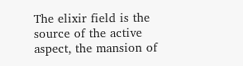The elixir field is the source of the active aspect, the mansion of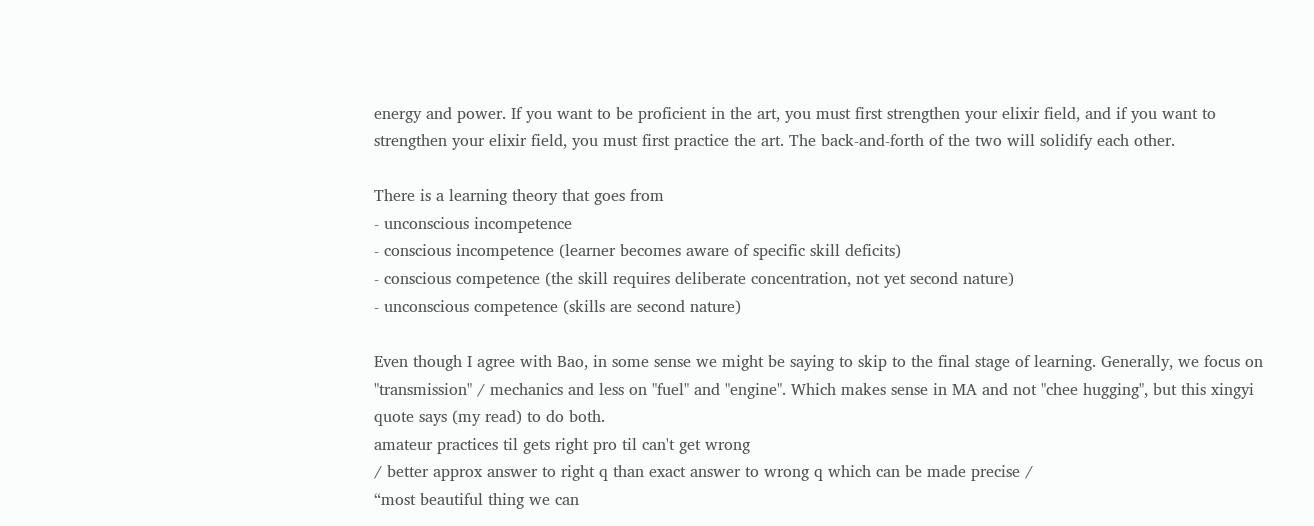energy and power. If you want to be proficient in the art, you must first strengthen your elixir field, and if you want to strengthen your elixir field, you must first practice the art. The back-and-forth of the two will solidify each other.

There is a learning theory that goes from
- unconscious incompetence
- conscious incompetence (learner becomes aware of specific skill deficits)
- conscious competence (the skill requires deliberate concentration, not yet second nature)
- unconscious competence (skills are second nature)

Even though I agree with Bao, in some sense we might be saying to skip to the final stage of learning. Generally, we focus on "transmission" / mechanics and less on "fuel" and "engine". Which makes sense in MA and not "chee hugging", but this xingyi quote says (my read) to do both.
amateur practices til gets right pro til can't get wrong
/ better approx answer to right q than exact answer to wrong q which can be made precise /
“most beautiful thing we can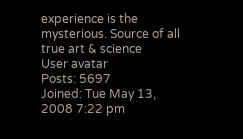experience is the mysterious. Source of all true art & science
User avatar
Posts: 5697
Joined: Tue May 13, 2008 7:22 pm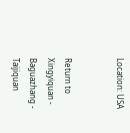Location: USA


Return to Xingyiquan - Baguazhang - Taijiquan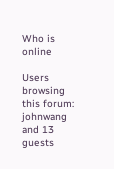Who is online

Users browsing this forum: johnwang and 13 guests